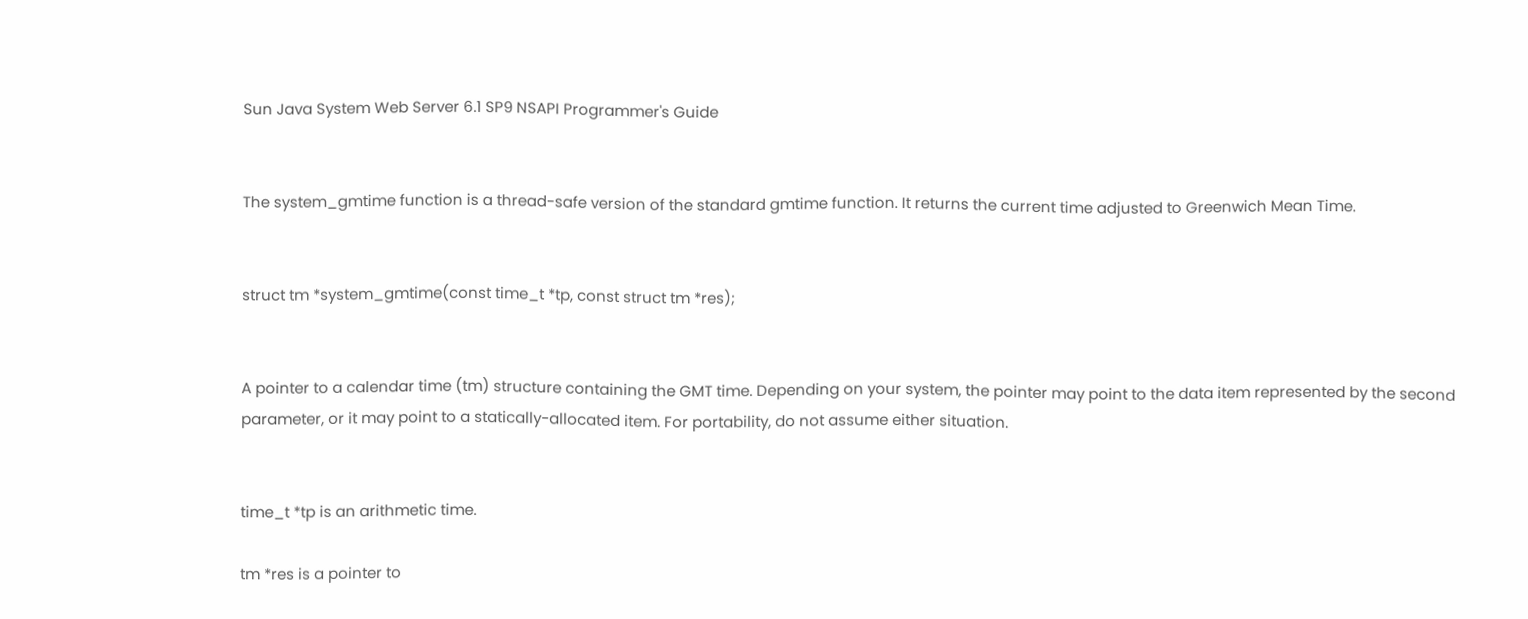Sun Java System Web Server 6.1 SP9 NSAPI Programmer's Guide


The system_gmtime function is a thread-safe version of the standard gmtime function. It returns the current time adjusted to Greenwich Mean Time.


struct tm *system_gmtime(const time_t *tp, const struct tm *res);


A pointer to a calendar time (tm) structure containing the GMT time. Depending on your system, the pointer may point to the data item represented by the second parameter, or it may point to a statically-allocated item. For portability, do not assume either situation.


time_t *tp is an arithmetic time.

tm *res is a pointer to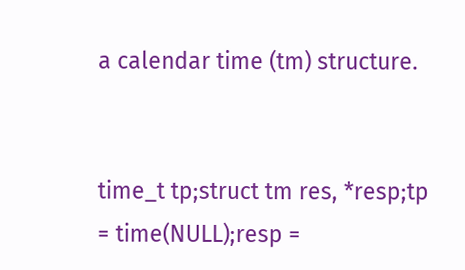a calendar time (tm) structure.


time_t tp;struct tm res, *resp;tp = time(NULL);resp =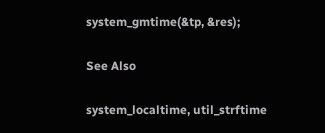system_gmtime(&tp, &res);

See Also

system_localtime, util_strftime